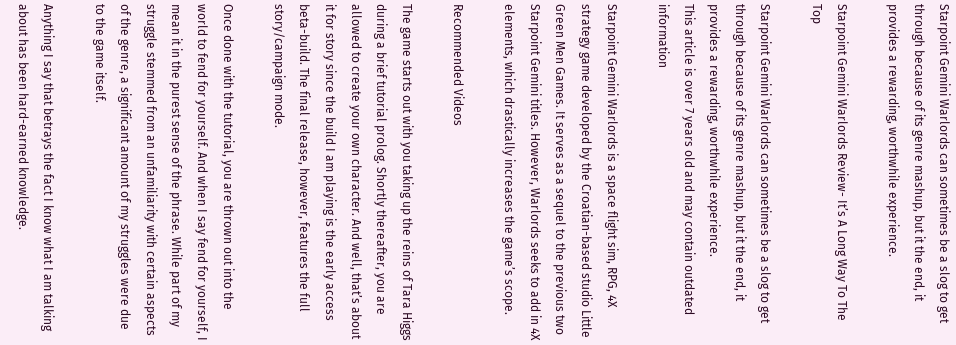Starpoint Gemini Warlords can sometimes be a slog to get through because of its genre mashup, but it the end, it provides a rewarding, worthwhile experience.

Starpoint Gemini Warlords Review- It’s A Long Way To The Top

Starpoint Gemini Warlords can sometimes be a slog to get through because of its genre mashup, but it the end, it provides a rewarding, worthwhile experience.
This article is over 7 years old and may contain outdated information

Starpoint Gemini Warlords is a space flight sim, RPG, 4X strategy game developed by the Croatian-based studio Little Green Men Games. It serves as a sequel to the previous two Starpoint Gemini titles. However, Warlords seeks to add in 4X elements, which drastically increases the game’s scope.

Recommended Videos

The game starts out with you taking up the reins of Tara Higgs during a brief tutorial prolog. Shortly thereafter, you are allowed to create your own character. And well, that’s about it for story since the build I am playing is the early access beta-build. The final release, however, features the full story/campaign mode.

Once done with the tutorial, you are thrown out into the world to fend for yourself. And when I say fend for yourself, I mean it in the purest sense of the phrase. While part of my struggle stemmed from an unfamiliarity with certain aspects of the genre, a significant amount of my struggles were due to the game itself.

Anything I say that betrays the fact I know what I am talking about has been hard-earned knowledge.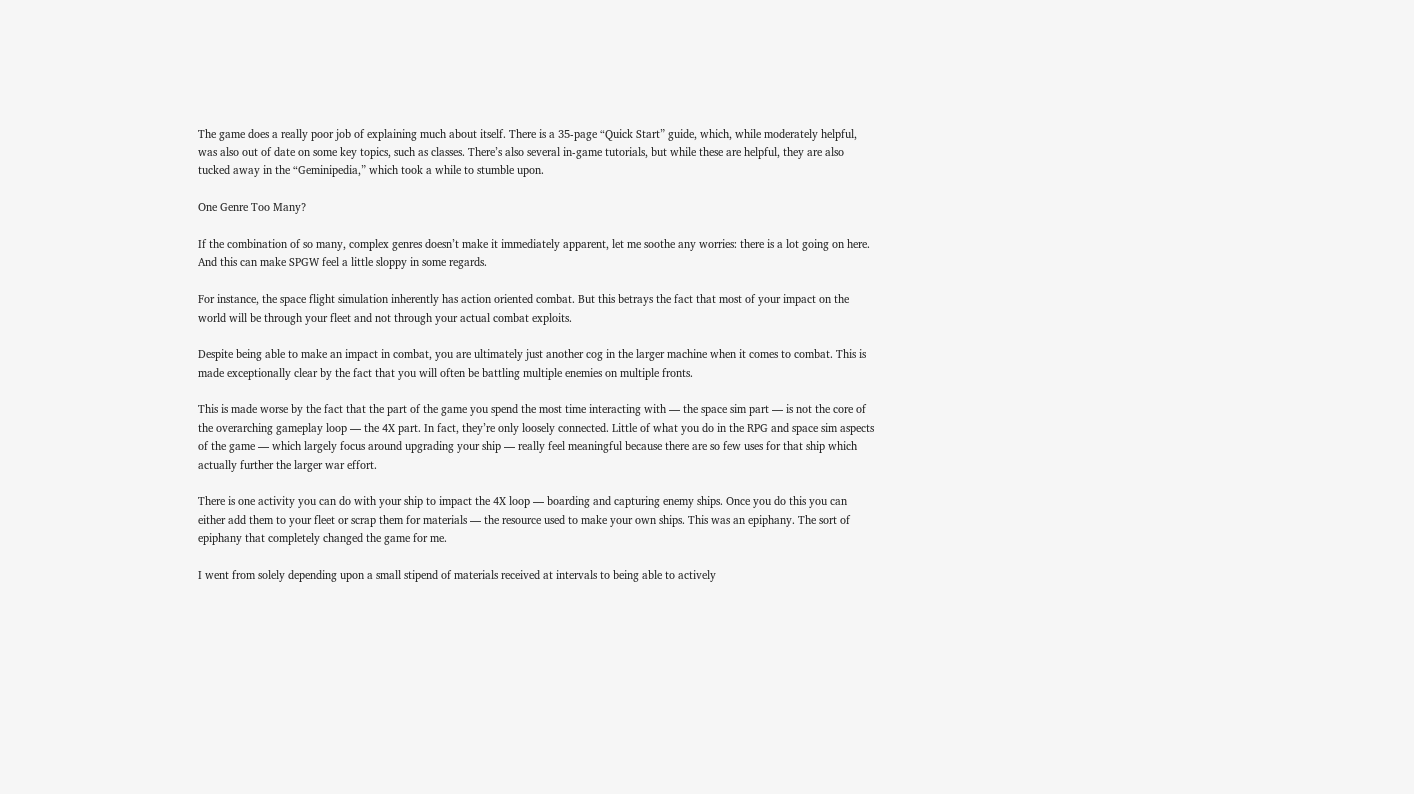The game does a really poor job of explaining much about itself. There is a 35-page “Quick Start” guide, which, while moderately helpful, was also out of date on some key topics, such as classes. There’s also several in-game tutorials, but while these are helpful, they are also tucked away in the “Geminipedia,” which took a while to stumble upon.

One Genre Too Many?

If the combination of so many, complex genres doesn’t make it immediately apparent, let me soothe any worries: there is a lot going on here. And this can make SPGW feel a little sloppy in some regards.

For instance, the space flight simulation inherently has action oriented combat. But this betrays the fact that most of your impact on the world will be through your fleet and not through your actual combat exploits.

Despite being able to make an impact in combat, you are ultimately just another cog in the larger machine when it comes to combat. This is made exceptionally clear by the fact that you will often be battling multiple enemies on multiple fronts.

This is made worse by the fact that the part of the game you spend the most time interacting with — the space sim part — is not the core of the overarching gameplay loop — the 4X part. In fact, they’re only loosely connected. Little of what you do in the RPG and space sim aspects of the game — which largely focus around upgrading your ship — really feel meaningful because there are so few uses for that ship which actually further the larger war effort.

There is one activity you can do with your ship to impact the 4X loop — boarding and capturing enemy ships. Once you do this you can either add them to your fleet or scrap them for materials — the resource used to make your own ships. This was an epiphany. The sort of epiphany that completely changed the game for me.

I went from solely depending upon a small stipend of materials received at intervals to being able to actively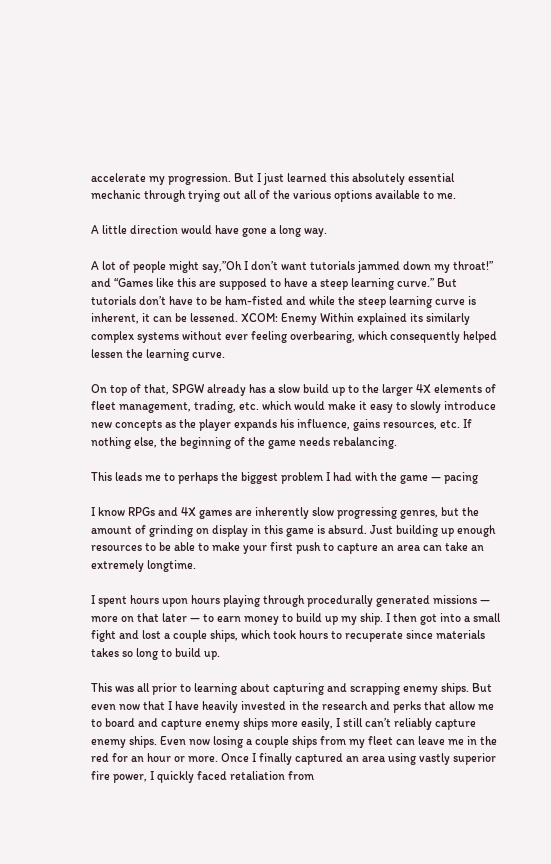accelerate my progression. But I just learned this absolutely essential mechanic through trying out all of the various options available to me.

A little direction would have gone a long way.

A lot of people might say,”Oh I don’t want tutorials jammed down my throat!” and “Games like this are supposed to have a steep learning curve.” But tutorials don’t have to be ham-fisted and while the steep learning curve is inherent, it can be lessened. XCOM: Enemy Within explained its similarly complex systems without ever feeling overbearing, which consequently helped lessen the learning curve.

On top of that, SPGW already has a slow build up to the larger 4X elements of fleet management, trading, etc. which would make it easy to slowly introduce new concepts as the player expands his influence, gains resources, etc. If nothing else, the beginning of the game needs rebalancing.

This leads me to perhaps the biggest problem I had with the game — pacing

I know RPGs and 4X games are inherently slow progressing genres, but the amount of grinding on display in this game is absurd. Just building up enough resources to be able to make your first push to capture an area can take an extremely longtime.

I spent hours upon hours playing through procedurally generated missions — more on that later — to earn money to build up my ship. I then got into a small fight and lost a couple ships, which took hours to recuperate since materials takes so long to build up.

This was all prior to learning about capturing and scrapping enemy ships. But even now that I have heavily invested in the research and perks that allow me to board and capture enemy ships more easily, I still can’t reliably capture enemy ships. Even now losing a couple ships from my fleet can leave me in the red for an hour or more. Once I finally captured an area using vastly superior fire power, I quickly faced retaliation from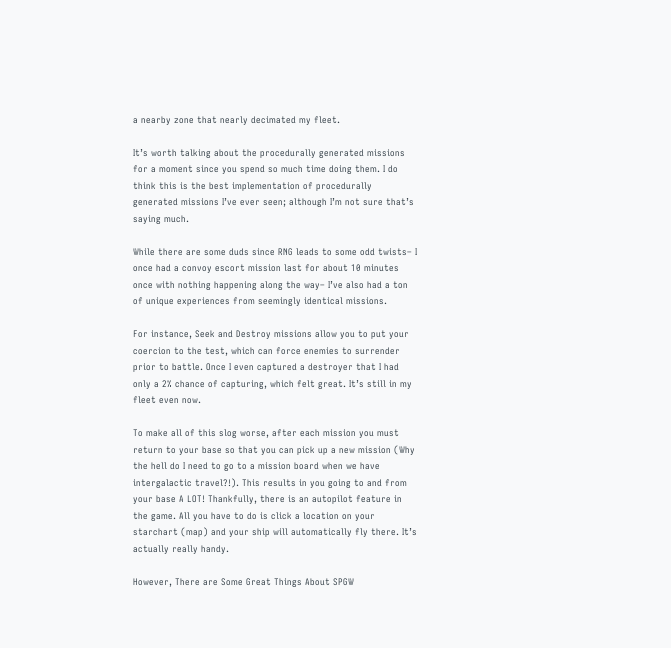a nearby zone that nearly decimated my fleet.

It’s worth talking about the procedurally generated missions for a moment since you spend so much time doing them. I do think this is the best implementation of procedurally generated missions I’ve ever seen; although I’m not sure that’s saying much.

While there are some duds since RNG leads to some odd twists– I once had a convoy escort mission last for about 10 minutes once with nothing happening along the way– I’ve also had a ton of unique experiences from seemingly identical missions.

For instance, Seek and Destroy missions allow you to put your coercion to the test, which can force enemies to surrender prior to battle. Once I even captured a destroyer that I had only a 2% chance of capturing, which felt great. It’s still in my fleet even now.

To make all of this slog worse, after each mission you must return to your base so that you can pick up a new mission (Why the hell do I need to go to a mission board when we have intergalactic travel?!). This results in you going to and from your base A LOT! Thankfully, there is an autopilot feature in the game. All you have to do is click a location on your starchart (map) and your ship will automatically fly there. It’s actually really handy.

However, There are Some Great Things About SPGW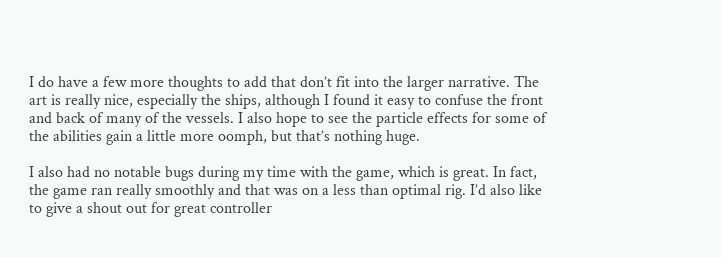I do have a few more thoughts to add that don’t fit into the larger narrative. The art is really nice, especially the ships, although I found it easy to confuse the front and back of many of the vessels. I also hope to see the particle effects for some of the abilities gain a little more oomph, but that’s nothing huge.

I also had no notable bugs during my time with the game, which is great. In fact, the game ran really smoothly and that was on a less than optimal rig. I’d also like to give a shout out for great controller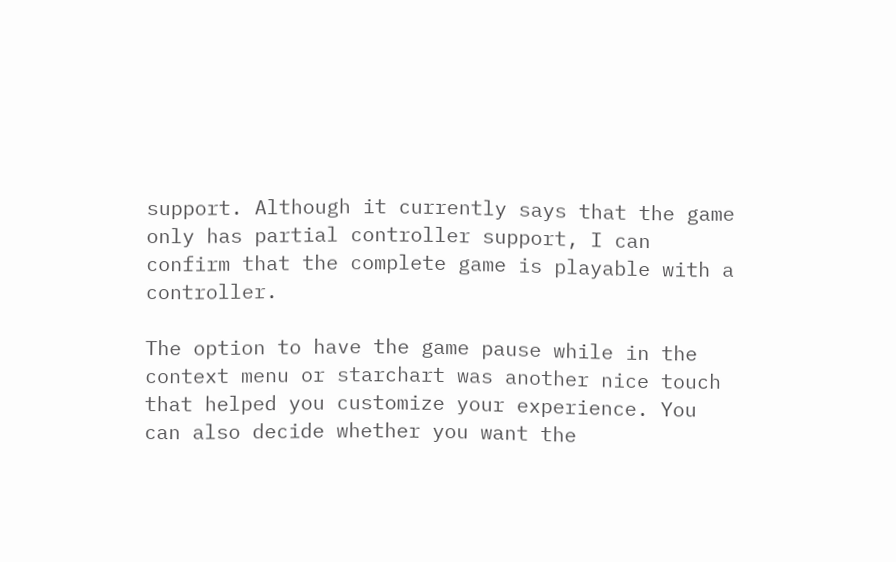support. Although it currently says that the game only has partial controller support, I can confirm that the complete game is playable with a controller.

The option to have the game pause while in the context menu or starchart was another nice touch that helped you customize your experience. You can also decide whether you want the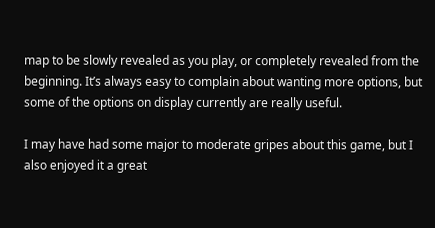map to be slowly revealed as you play, or completely revealed from the beginning. It’s always easy to complain about wanting more options, but some of the options on display currently are really useful.

I may have had some major to moderate gripes about this game, but I also enjoyed it a great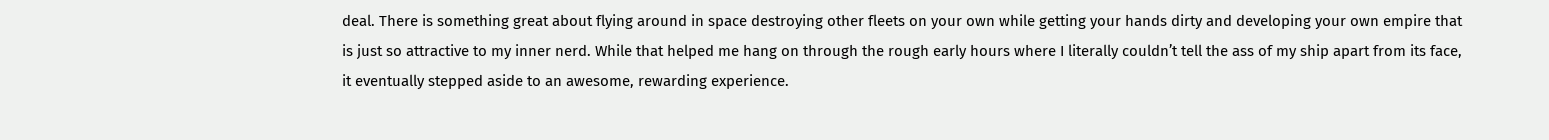deal. There is something great about flying around in space destroying other fleets on your own while getting your hands dirty and developing your own empire that is just so attractive to my inner nerd. While that helped me hang on through the rough early hours where I literally couldn’t tell the ass of my ship apart from its face, it eventually stepped aside to an awesome, rewarding experience.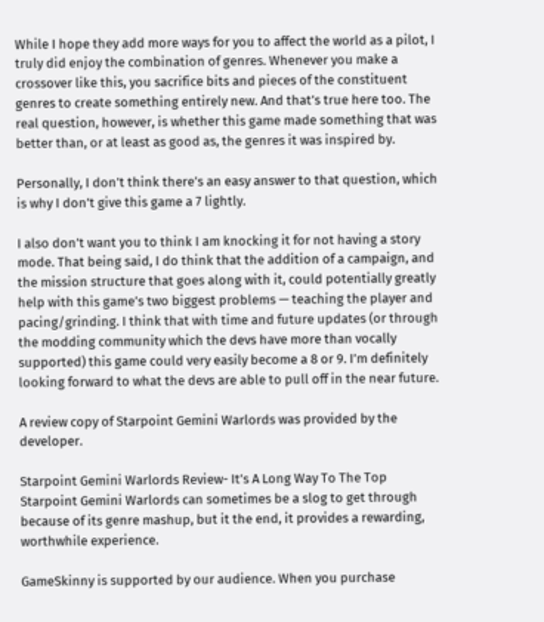While I hope they add more ways for you to affect the world as a pilot, I truly did enjoy the combination of genres. Whenever you make a crossover like this, you sacrifice bits and pieces of the constituent genres to create something entirely new. And that’s true here too. The real question, however, is whether this game made something that was better than, or at least as good as, the genres it was inspired by.

Personally, I don’t think there’s an easy answer to that question, which is why I don’t give this game a 7 lightly.

I also don’t want you to think I am knocking it for not having a story mode. That being said, I do think that the addition of a campaign, and the mission structure that goes along with it, could potentially greatly help with this game’s two biggest problems — teaching the player and pacing/grinding. I think that with time and future updates (or through the modding community which the devs have more than vocally supported) this game could very easily become a 8 or 9. I’m definitely looking forward to what the devs are able to pull off in the near future.

A review copy of Starpoint Gemini Warlords was provided by the developer.

Starpoint Gemini Warlords Review- It’s A Long Way To The Top
Starpoint Gemini Warlords can sometimes be a slog to get through because of its genre mashup, but it the end, it provides a rewarding, worthwhile experience.

GameSkinny is supported by our audience. When you purchase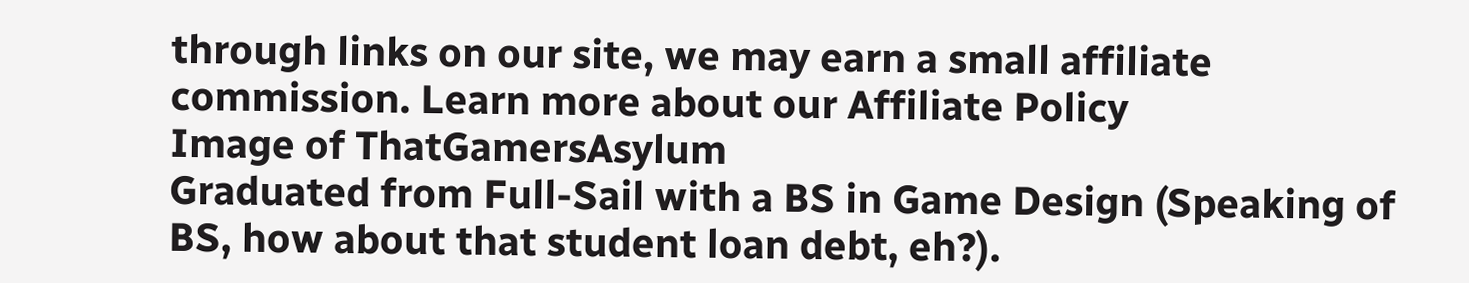through links on our site, we may earn a small affiliate commission. Learn more about our Affiliate Policy
Image of ThatGamersAsylum
Graduated from Full-Sail with a BS in Game Design (Speaking of BS, how about that student loan debt, eh?).